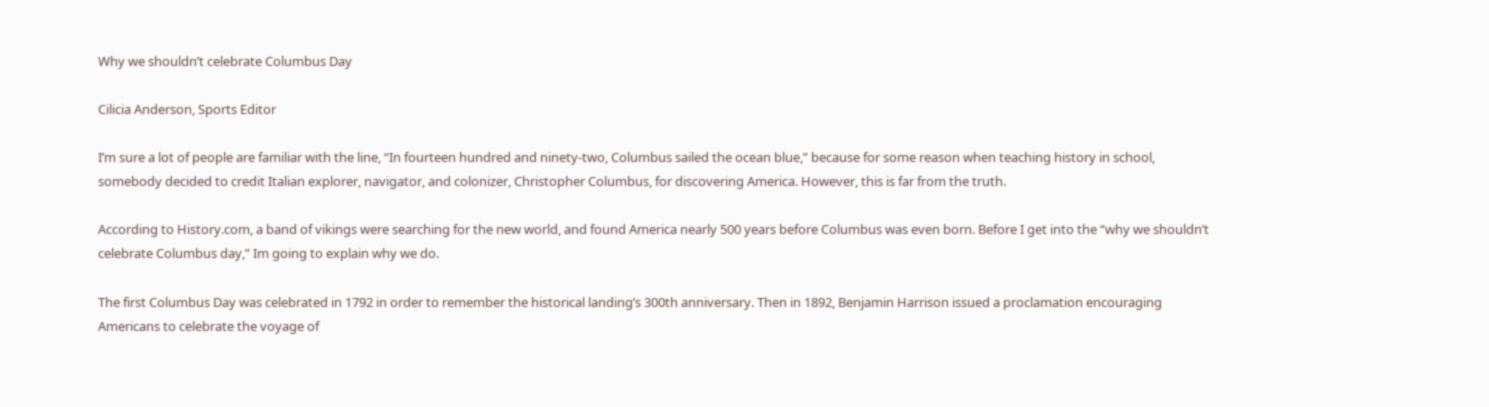Why we shouldn’t celebrate Columbus Day

Cilicia Anderson, Sports Editor

I’m sure a lot of people are familiar with the line, “In fourteen hundred and ninety-two, Columbus sailed the ocean blue,” because for some reason when teaching history in school, somebody decided to credit Italian explorer, navigator, and colonizer, Christopher Columbus, for discovering America. However, this is far from the truth.

According to History.com, a band of vikings were searching for the new world, and found America nearly 500 years before Columbus was even born. Before I get into the “why we shouldn’t celebrate Columbus day,” Im going to explain why we do.

The first Columbus Day was celebrated in 1792 in order to remember the historical landing’s 300th anniversary. Then in 1892, Benjamin Harrison issued a proclamation encouraging Americans to celebrate the voyage of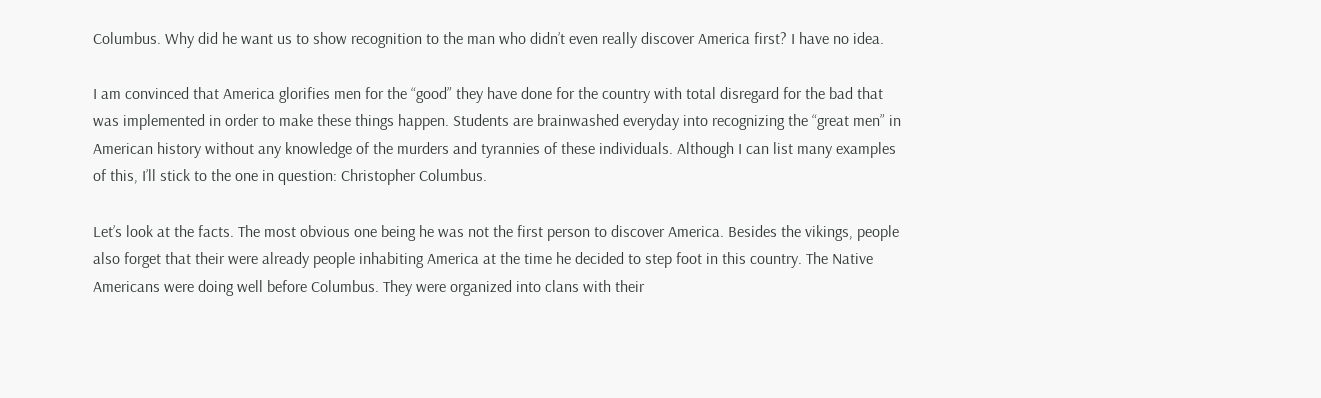Columbus. Why did he want us to show recognition to the man who didn’t even really discover America first? I have no idea.

I am convinced that America glorifies men for the “good” they have done for the country with total disregard for the bad that was implemented in order to make these things happen. Students are brainwashed everyday into recognizing the “great men” in American history without any knowledge of the murders and tyrannies of these individuals. Although I can list many examples of this, I’ll stick to the one in question: Christopher Columbus.

Let’s look at the facts. The most obvious one being he was not the first person to discover America. Besides the vikings, people also forget that their were already people inhabiting America at the time he decided to step foot in this country. The Native Americans were doing well before Columbus. They were organized into clans with their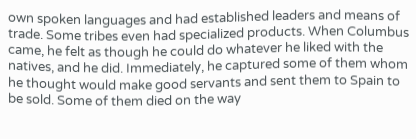own spoken languages and had established leaders and means of trade. Some tribes even had specialized products. When Columbus came, he felt as though he could do whatever he liked with the natives, and he did. Immediately, he captured some of them whom he thought would make good servants and sent them to Spain to be sold. Some of them died on the way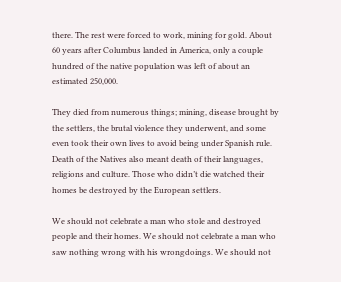there. The rest were forced to work, mining for gold. About 60 years after Columbus landed in America, only a couple hundred of the native population was left of about an estimated 250,000.

They died from numerous things; mining, disease brought by the settlers, the brutal violence they underwent, and some even took their own lives to avoid being under Spanish rule. Death of the Natives also meant death of their languages, religions and culture. Those who didn’t die watched their homes be destroyed by the European settlers.

We should not celebrate a man who stole and destroyed people and their homes. We should not celebrate a man who saw nothing wrong with his wrongdoings. We should not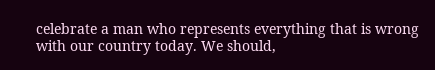celebrate a man who represents everything that is wrong with our country today. We should,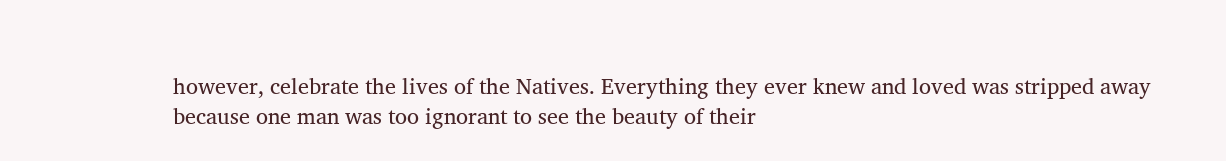however, celebrate the lives of the Natives. Everything they ever knew and loved was stripped away because one man was too ignorant to see the beauty of their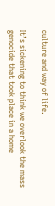culture and way of life.

It’s sickening to think we overlook the mass genocide that took place in a home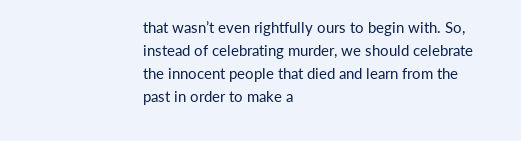that wasn’t even rightfully ours to begin with. So, instead of celebrating murder, we should celebrate the innocent people that died and learn from the past in order to make a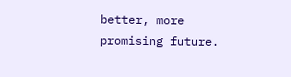better, more promising future.